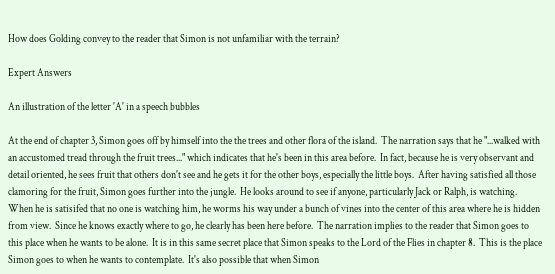How does Golding convey to the reader that Simon is not unfamiliar with the terrain?

Expert Answers

An illustration of the letter 'A' in a speech bubbles

At the end of chapter 3, Simon goes off by himself into the the trees and other flora of the island.  The narration says that he "...walked with an accustomed tread through the fruit trees..." which indicates that he's been in this area before.  In fact, because he is very observant and detail oriented, he sees fruit that others don't see and he gets it for the other boys, especially the little boys.  After having satisfied all those clamoring for the fruit, Simon goes further into the jungle.  He looks around to see if anyone, particularly Jack or Ralph, is watching.  When he is satisifed that no one is watching him, he worms his way under a bunch of vines into the center of this area where he is hidden from view.  Since he knows exactly where to go, he clearly has been here before.  The narration implies to the reader that Simon goes to this place when he wants to be alone.  It is in this same secret place that Simon speaks to the Lord of the Flies in chapter 8.  This is the place Simon goes to when he wants to contemplate.  It's also possible that when Simon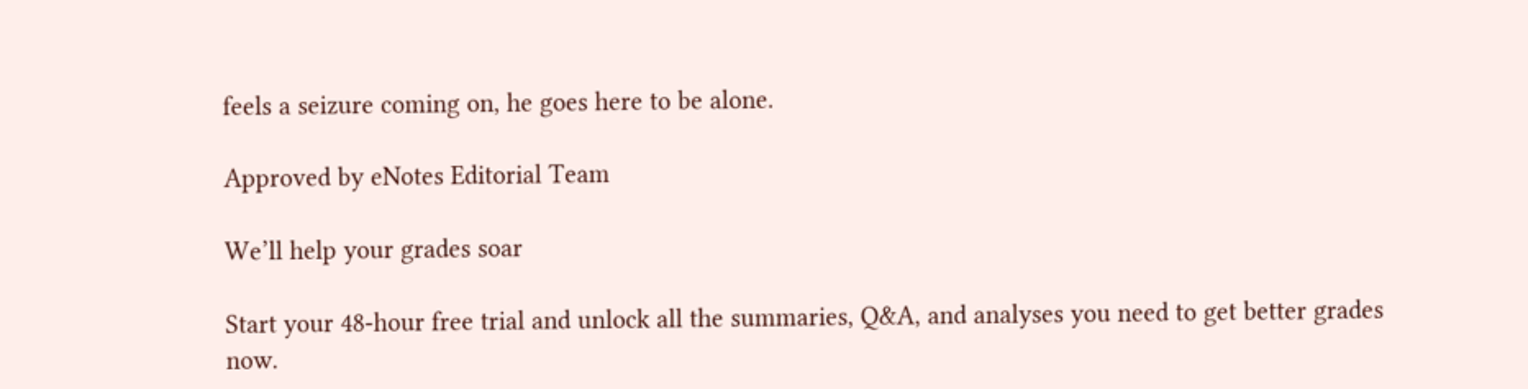feels a seizure coming on, he goes here to be alone.

Approved by eNotes Editorial Team

We’ll help your grades soar

Start your 48-hour free trial and unlock all the summaries, Q&A, and analyses you need to get better grades now.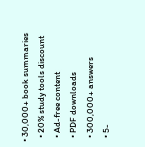• 30,000+ book summaries
  • 20% study tools discount
  • Ad-free content
  • PDF downloads
  • 300,000+ answers
  • 5-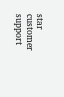star customer support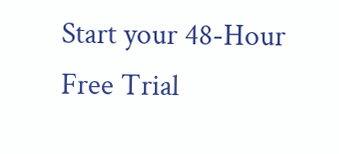Start your 48-Hour Free Trial